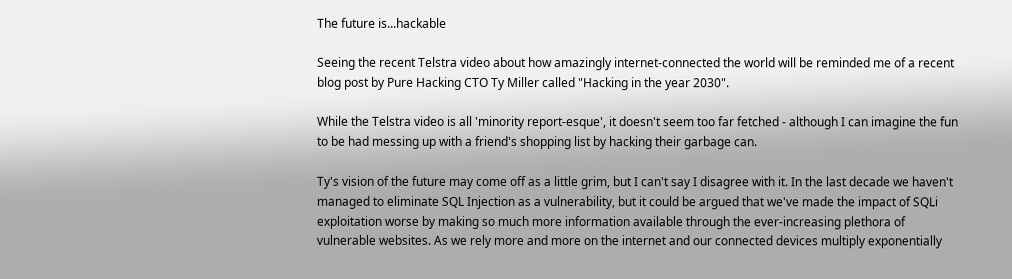The future is...hackable

Seeing the recent Telstra video about how amazingly internet-connected the world will be reminded me of a recent blog post by Pure Hacking CTO Ty Miller called "Hacking in the year 2030".

While the Telstra video is all 'minority report-esque', it doesn't seem too far fetched - although I can imagine the fun to be had messing up with a friend's shopping list by hacking their garbage can.

Ty's vision of the future may come off as a little grim, but I can't say I disagree with it. In the last decade we haven't managed to eliminate SQL Injection as a vulnerability, but it could be argued that we've made the impact of SQLi exploitation worse by making so much more information available through the ever-increasing plethora of vulnerable websites. As we rely more and more on the internet and our connected devices multiply exponentially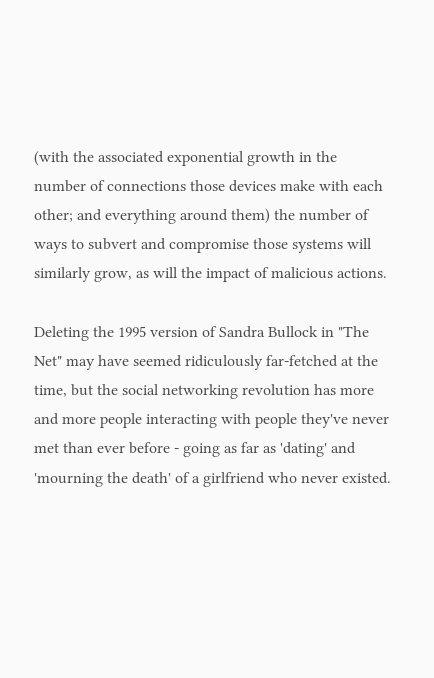(with the associated exponential growth in the number of connections those devices make with each other; and everything around them) the number of ways to subvert and compromise those systems will similarly grow, as will the impact of malicious actions.

Deleting the 1995 version of Sandra Bullock in "The Net" may have seemed ridiculously far-fetched at the time, but the social networking revolution has more and more people interacting with people they've never met than ever before - going as far as 'dating' and 'mourning the death' of a girlfriend who never existed.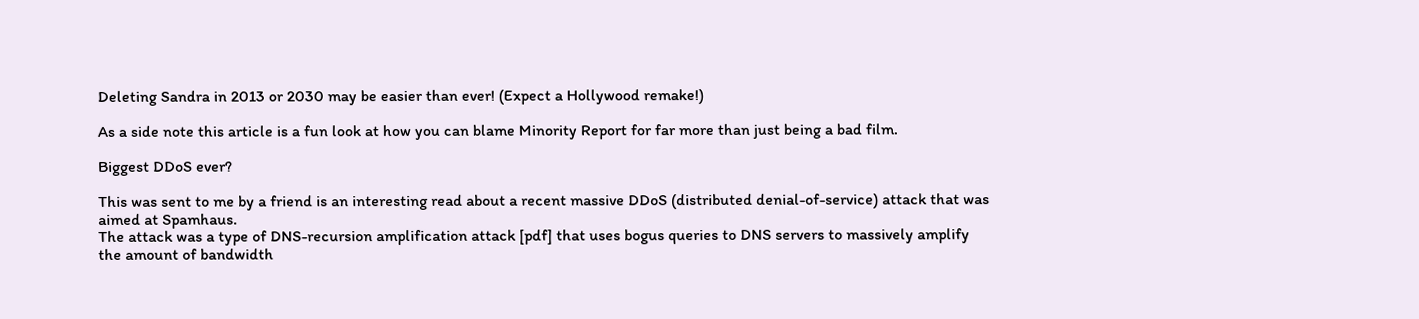Deleting Sandra in 2013 or 2030 may be easier than ever! (Expect a Hollywood remake!)

As a side note this article is a fun look at how you can blame Minority Report for far more than just being a bad film.

Biggest DDoS ever?

This was sent to me by a friend is an interesting read about a recent massive DDoS (distributed denial-of-service) attack that was aimed at Spamhaus.
The attack was a type of DNS-recursion amplification attack [pdf] that uses bogus queries to DNS servers to massively amplify the amount of bandwidth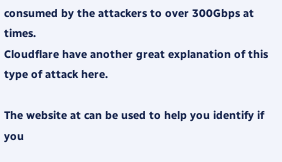consumed by the attackers to over 300Gbps at times.
Cloudflare have another great explanation of this type of attack here.

The website at can be used to help you identify if you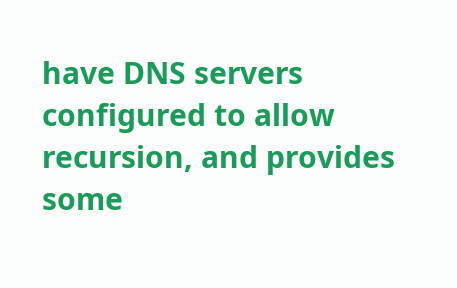have DNS servers configured to allow recursion, and provides some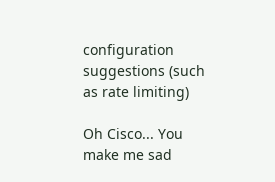configuration suggestions (such as rate limiting)

Oh Cisco... You make me sad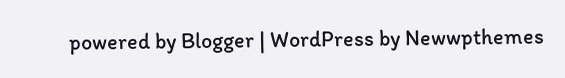powered by Blogger | WordPress by Newwpthemes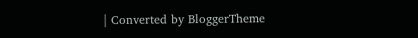| Converted by BloggerTheme